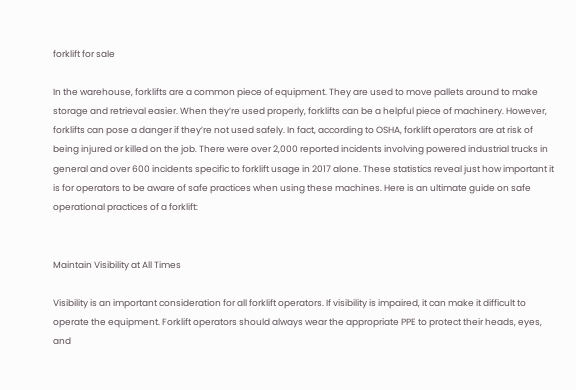forklift for sale

In the warehouse, forklifts are a common piece of equipment. They are used to move pallets around to make storage and retrieval easier. When they’re used properly, forklifts can be a helpful piece of machinery. However, forklifts can pose a danger if they’re not used safely. In fact, according to OSHA, forklift operators are at risk of being injured or killed on the job. There were over 2,000 reported incidents involving powered industrial trucks in general and over 600 incidents specific to forklift usage in 2017 alone. These statistics reveal just how important it is for operators to be aware of safe practices when using these machines. Here is an ultimate guide on safe operational practices of a forklift:


Maintain Visibility at All Times

Visibility is an important consideration for all forklift operators. If visibility is impaired, it can make it difficult to operate the equipment. Forklift operators should always wear the appropriate PPE to protect their heads, eyes, and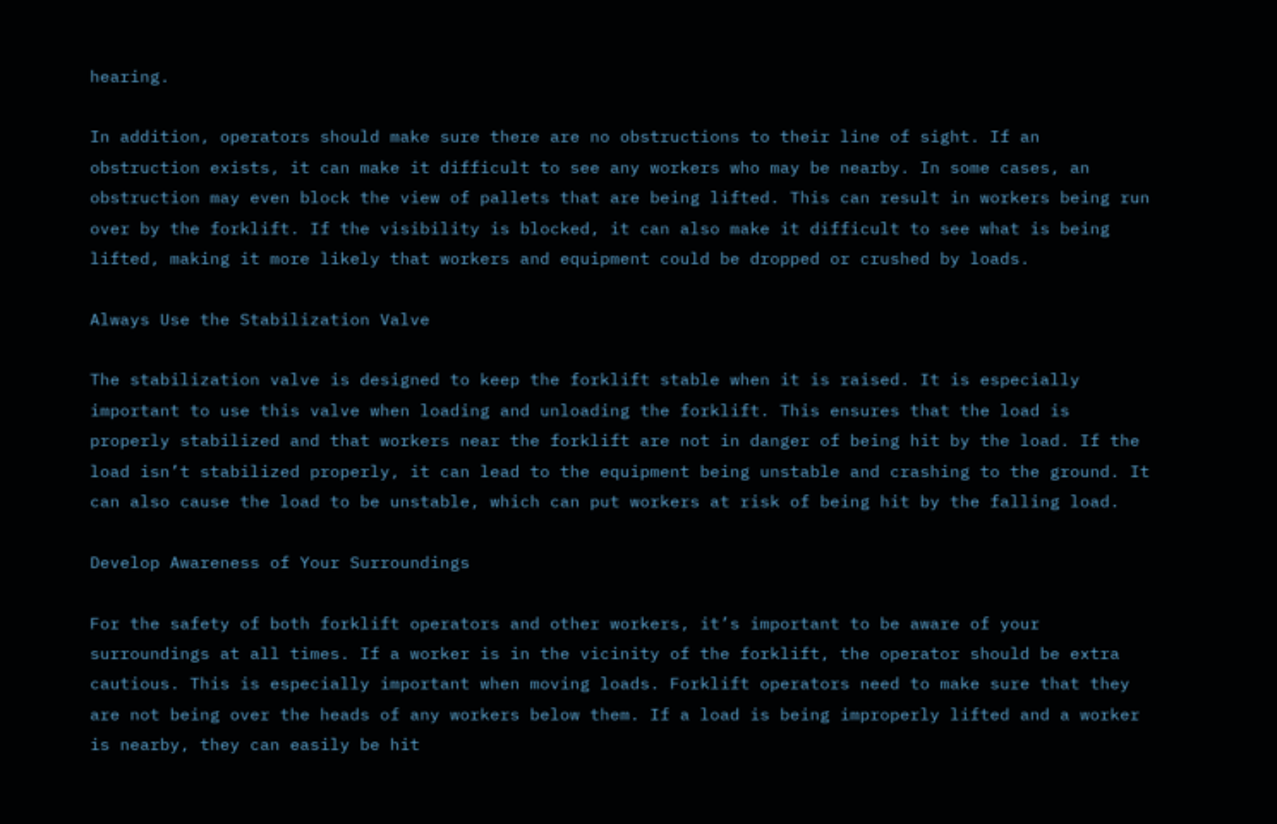hearing.

In addition, operators should make sure there are no obstructions to their line of sight. If an obstruction exists, it can make it difficult to see any workers who may be nearby. In some cases, an obstruction may even block the view of pallets that are being lifted. This can result in workers being run over by the forklift. If the visibility is blocked, it can also make it difficult to see what is being lifted, making it more likely that workers and equipment could be dropped or crushed by loads.

Always Use the Stabilization Valve

The stabilization valve is designed to keep the forklift stable when it is raised. It is especially important to use this valve when loading and unloading the forklift. This ensures that the load is properly stabilized and that workers near the forklift are not in danger of being hit by the load. If the load isn’t stabilized properly, it can lead to the equipment being unstable and crashing to the ground. It can also cause the load to be unstable, which can put workers at risk of being hit by the falling load.

Develop Awareness of Your Surroundings

For the safety of both forklift operators and other workers, it’s important to be aware of your surroundings at all times. If a worker is in the vicinity of the forklift, the operator should be extra cautious. This is especially important when moving loads. Forklift operators need to make sure that they are not being over the heads of any workers below them. If a load is being improperly lifted and a worker is nearby, they can easily be hit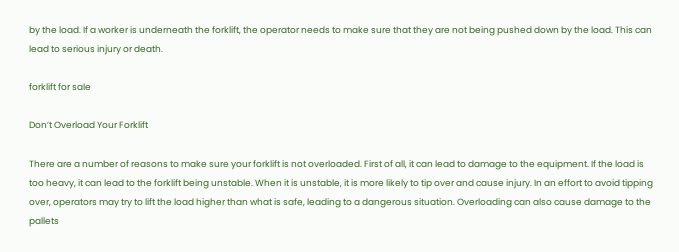by the load. If a worker is underneath the forklift, the operator needs to make sure that they are not being pushed down by the load. This can lead to serious injury or death.

forklift for sale

Don’t Overload Your Forklift

There are a number of reasons to make sure your forklift is not overloaded. First of all, it can lead to damage to the equipment. If the load is too heavy, it can lead to the forklift being unstable. When it is unstable, it is more likely to tip over and cause injury. In an effort to avoid tipping over, operators may try to lift the load higher than what is safe, leading to a dangerous situation. Overloading can also cause damage to the pallets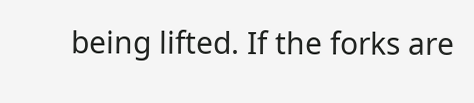being lifted. If the forks are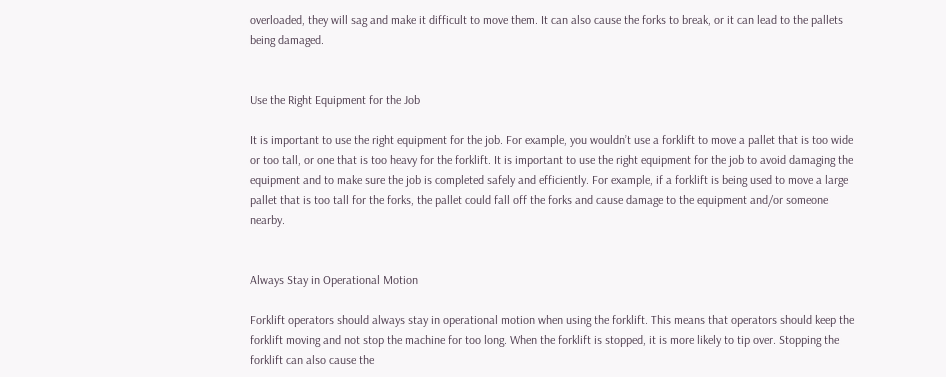overloaded, they will sag and make it difficult to move them. It can also cause the forks to break, or it can lead to the pallets being damaged.


Use the Right Equipment for the Job

It is important to use the right equipment for the job. For example, you wouldn’t use a forklift to move a pallet that is too wide or too tall, or one that is too heavy for the forklift. It is important to use the right equipment for the job to avoid damaging the equipment and to make sure the job is completed safely and efficiently. For example, if a forklift is being used to move a large pallet that is too tall for the forks, the pallet could fall off the forks and cause damage to the equipment and/or someone nearby.


Always Stay in Operational Motion

Forklift operators should always stay in operational motion when using the forklift. This means that operators should keep the forklift moving and not stop the machine for too long. When the forklift is stopped, it is more likely to tip over. Stopping the forklift can also cause the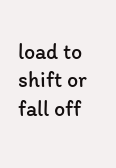load to shift or fall off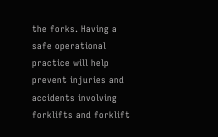the forks. Having a safe operational practice will help prevent injuries and accidents involving forklifts and forklift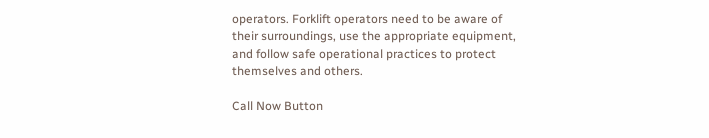operators. Forklift operators need to be aware of their surroundings, use the appropriate equipment, and follow safe operational practices to protect themselves and others.

Call Now Button